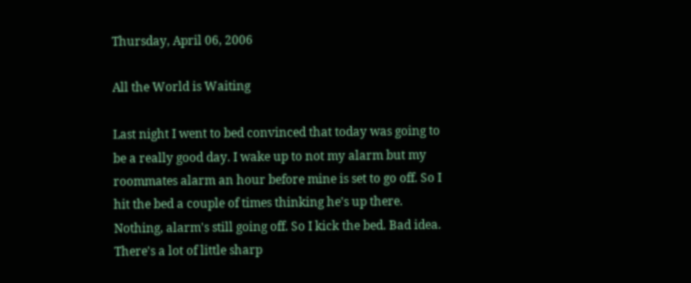Thursday, April 06, 2006

All the World is Waiting

Last night I went to bed convinced that today was going to be a really good day. I wake up to not my alarm but my roommates alarm an hour before mine is set to go off. So I hit the bed a couple of times thinking he's up there. Nothing, alarm's still going off. So I kick the bed. Bad idea. There's a lot of little sharp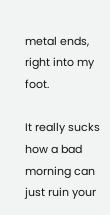metal ends, right into my foot.

It really sucks how a bad morning can just ruin your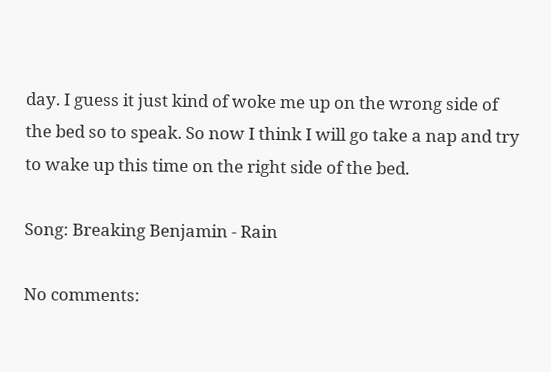day. I guess it just kind of woke me up on the wrong side of the bed so to speak. So now I think I will go take a nap and try to wake up this time on the right side of the bed.

Song: Breaking Benjamin - Rain

No comments: